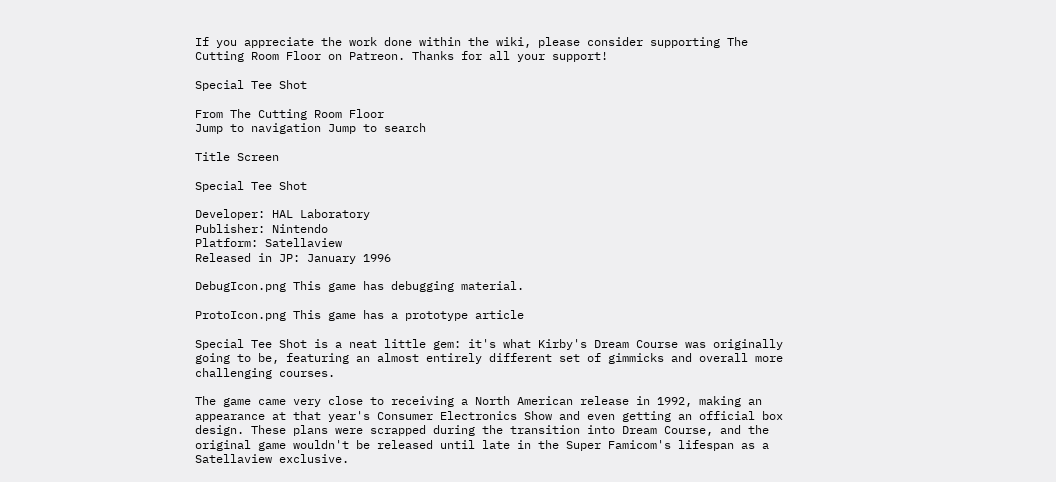If you appreciate the work done within the wiki, please consider supporting The Cutting Room Floor on Patreon. Thanks for all your support!

Special Tee Shot

From The Cutting Room Floor
Jump to navigation Jump to search

Title Screen

Special Tee Shot

Developer: HAL Laboratory
Publisher: Nintendo
Platform: Satellaview
Released in JP: January 1996

DebugIcon.png This game has debugging material.

ProtoIcon.png This game has a prototype article

Special Tee Shot is a neat little gem: it's what Kirby's Dream Course was originally going to be, featuring an almost entirely different set of gimmicks and overall more challenging courses.

The game came very close to receiving a North American release in 1992, making an appearance at that year's Consumer Electronics Show and even getting an official box design. These plans were scrapped during the transition into Dream Course, and the original game wouldn't be released until late in the Super Famicom's lifespan as a Satellaview exclusive.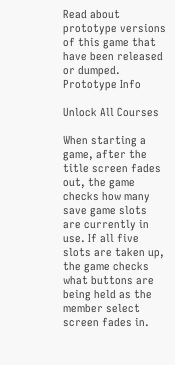Read about prototype versions of this game that have been released or dumped.
Prototype Info

Unlock All Courses

When starting a game, after the title screen fades out, the game checks how many save game slots are currently in use. If all five slots are taken up, the game checks what buttons are being held as the member select screen fades in.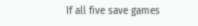If all five save games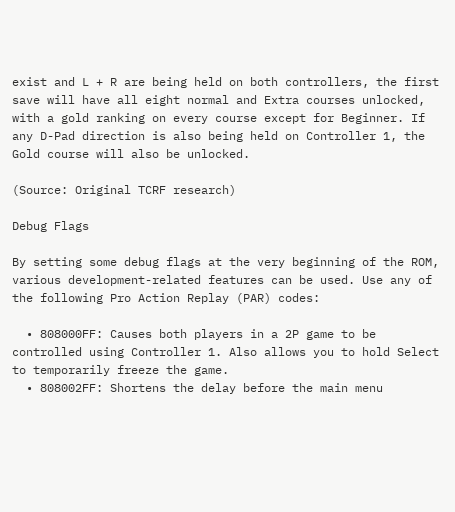exist and L + R are being held on both controllers, the first save will have all eight normal and Extra courses unlocked, with a gold ranking on every course except for Beginner. If any D-Pad direction is also being held on Controller 1, the Gold course will also be unlocked.

(Source: Original TCRF research)

Debug Flags

By setting some debug flags at the very beginning of the ROM, various development-related features can be used. Use any of the following Pro Action Replay (PAR) codes:

  • 808000FF: Causes both players in a 2P game to be controlled using Controller 1. Also allows you to hold Select to temporarily freeze the game.
  • 808002FF: Shortens the delay before the main menu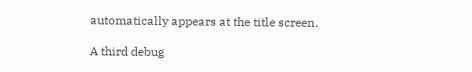automatically appears at the title screen.

A third debug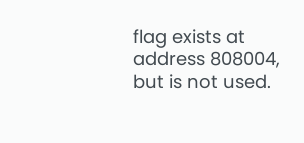flag exists at address 808004, but is not used.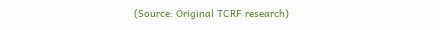(Source: Original TCRF research)